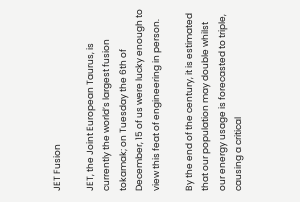JET Fusion

JET, the Joint European Taurus, is currently the world’s largest fusion tokamak; on Tuesday the 6th of December, 15 of us were lucky enough to view this feat of engineering in person.

By the end of the century, it is estimated that our population may double whilst our energy usage is forecasted to triple, causing a critical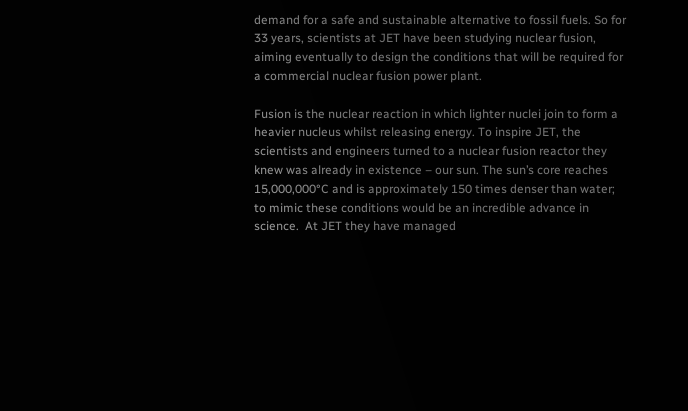demand for a safe and sustainable alternative to fossil fuels. So for 33 years, scientists at JET have been studying nuclear fusion, aiming eventually to design the conditions that will be required for a commercial nuclear fusion power plant.

Fusion is the nuclear reaction in which lighter nuclei join to form a heavier nucleus whilst releasing energy. To inspire JET, the scientists and engineers turned to a nuclear fusion reactor they knew was already in existence – our sun. The sun’s core reaches 15,000,000°C and is approximately 150 times denser than water; to mimic these conditions would be an incredible advance in science.  At JET they have managed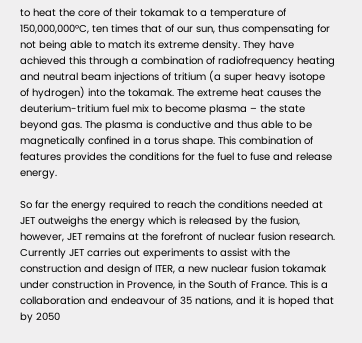to heat the core of their tokamak to a temperature of 150,000,000°C, ten times that of our sun, thus compensating for not being able to match its extreme density. They have achieved this through a combination of radiofrequency heating and neutral beam injections of tritium (a super heavy isotope of hydrogen) into the tokamak. The extreme heat causes the deuterium-tritium fuel mix to become plasma – the state beyond gas. The plasma is conductive and thus able to be magnetically confined in a torus shape. This combination of features provides the conditions for the fuel to fuse and release energy.

So far the energy required to reach the conditions needed at JET outweighs the energy which is released by the fusion, however, JET remains at the forefront of nuclear fusion research. Currently JET carries out experiments to assist with the construction and design of ITER, a new nuclear fusion tokamak under construction in Provence, in the South of France. This is a collaboration and endeavour of 35 nations, and it is hoped that by 2050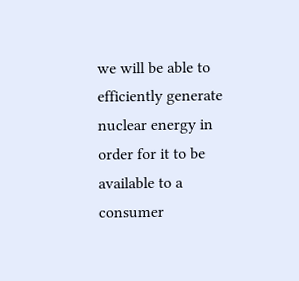we will be able to efficiently generate nuclear energy in order for it to be available to a consumer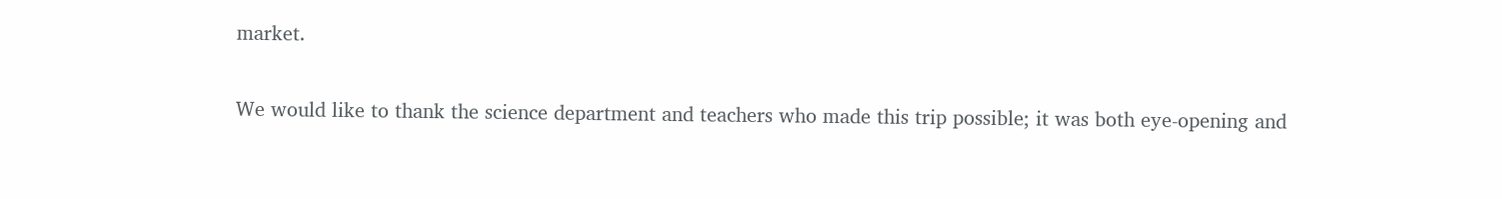market.

We would like to thank the science department and teachers who made this trip possible; it was both eye-opening and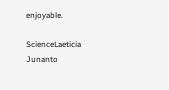enjoyable.

ScienceLaeticia Junanto